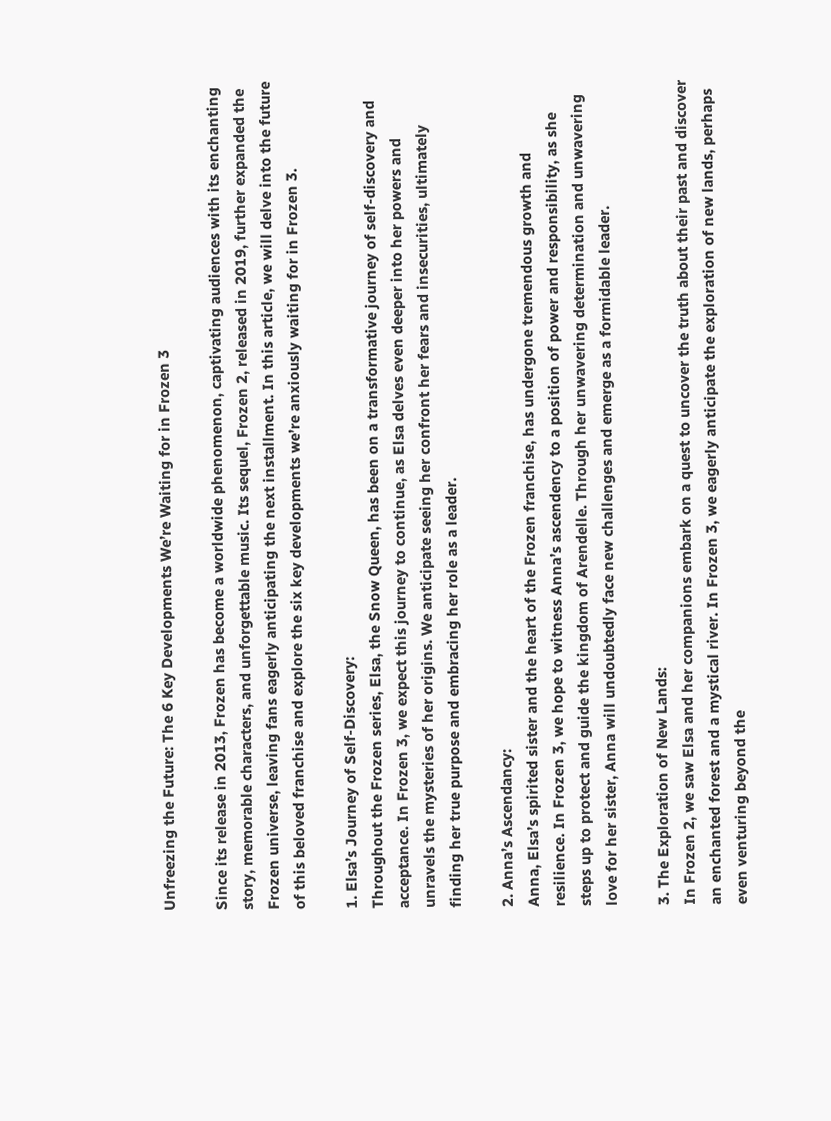Unfreezing the Future: The 6 Key Developments We’re Waiting for in Frozen 3

Since its release in 2013, Frozen has become a worldwide phenomenon, captivating audiences with its enchanting story, memorable characters, and unforgettable music. Its sequel, Frozen 2, released in 2019, further expanded the Frozen universe, leaving fans eagerly anticipating the next installment. In this article, we will delve into the future of this beloved franchise and explore the six key developments we’re anxiously waiting for in Frozen 3.

1. Elsa’s Journey of Self-Discovery:
Throughout the Frozen series, Elsa, the Snow Queen, has been on a transformative journey of self-discovery and acceptance. In Frozen 3, we expect this journey to continue, as Elsa delves even deeper into her powers and unravels the mysteries of her origins. We anticipate seeing her confront her fears and insecurities, ultimately finding her true purpose and embracing her role as a leader.

2. Anna’s Ascendancy:
Anna, Elsa’s spirited sister and the heart of the Frozen franchise, has undergone tremendous growth and resilience. In Frozen 3, we hope to witness Anna’s ascendency to a position of power and responsibility, as she steps up to protect and guide the kingdom of Arendelle. Through her unwavering determination and unwavering love for her sister, Anna will undoubtedly face new challenges and emerge as a formidable leader.

3. The Exploration of New Lands:
In Frozen 2, we saw Elsa and her companions embark on a quest to uncover the truth about their past and discover an enchanted forest and a mystical river. In Frozen 3, we eagerly anticipate the exploration of new lands, perhaps even venturing beyond the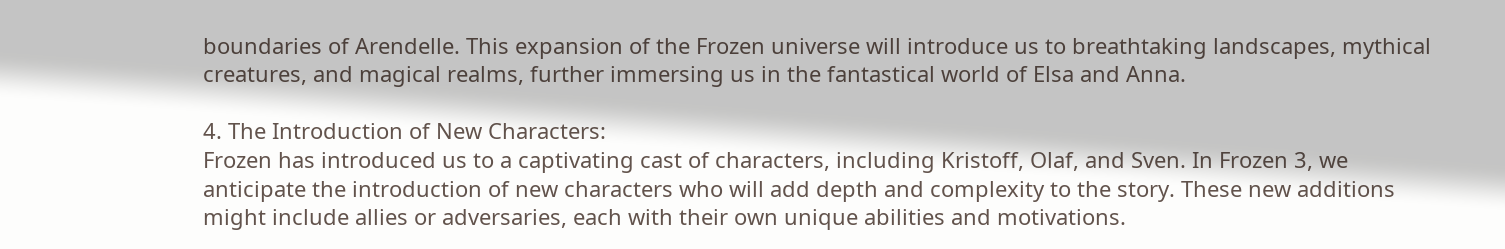boundaries of Arendelle. This expansion of the Frozen universe will introduce us to breathtaking landscapes, mythical creatures, and magical realms, further immersing us in the fantastical world of Elsa and Anna.

4. The Introduction of New Characters:
Frozen has introduced us to a captivating cast of characters, including Kristoff, Olaf, and Sven. In Frozen 3, we anticipate the introduction of new characters who will add depth and complexity to the story. These new additions might include allies or adversaries, each with their own unique abilities and motivations.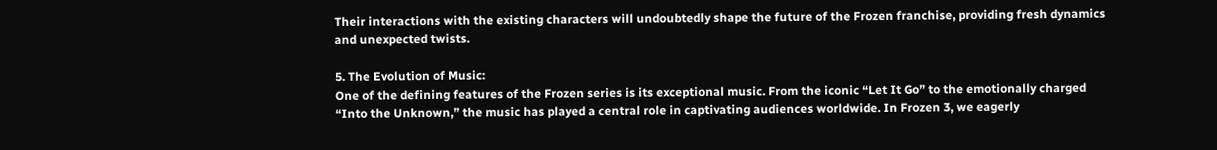Their interactions with the existing characters will undoubtedly shape the future of the Frozen franchise, providing fresh dynamics and unexpected twists.

5. The Evolution of Music:
One of the defining features of the Frozen series is its exceptional music. From the iconic “Let It Go” to the emotionally charged “Into the Unknown,” the music has played a central role in captivating audiences worldwide. In Frozen 3, we eagerly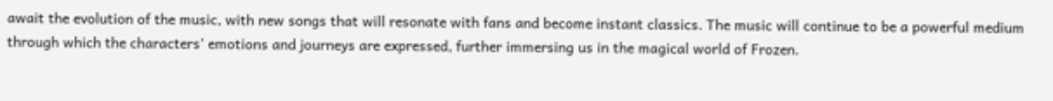await the evolution of the music, with new songs that will resonate with fans and become instant classics. The music will continue to be a powerful medium through which the characters’ emotions and journeys are expressed, further immersing us in the magical world of Frozen.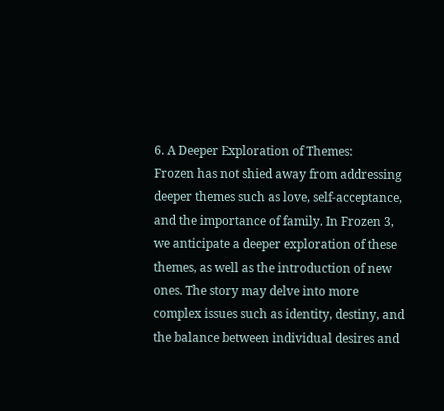6. A Deeper Exploration of Themes:
Frozen has not shied away from addressing deeper themes such as love, self-acceptance, and the importance of family. In Frozen 3, we anticipate a deeper exploration of these themes, as well as the introduction of new ones. The story may delve into more complex issues such as identity, destiny, and the balance between individual desires and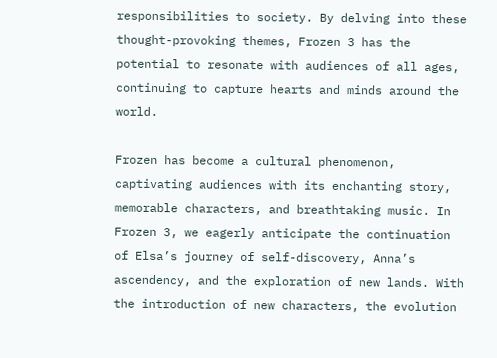responsibilities to society. By delving into these thought-provoking themes, Frozen 3 has the potential to resonate with audiences of all ages, continuing to capture hearts and minds around the world.

Frozen has become a cultural phenomenon, captivating audiences with its enchanting story, memorable characters, and breathtaking music. In Frozen 3, we eagerly anticipate the continuation of Elsa’s journey of self-discovery, Anna’s ascendency, and the exploration of new lands. With the introduction of new characters, the evolution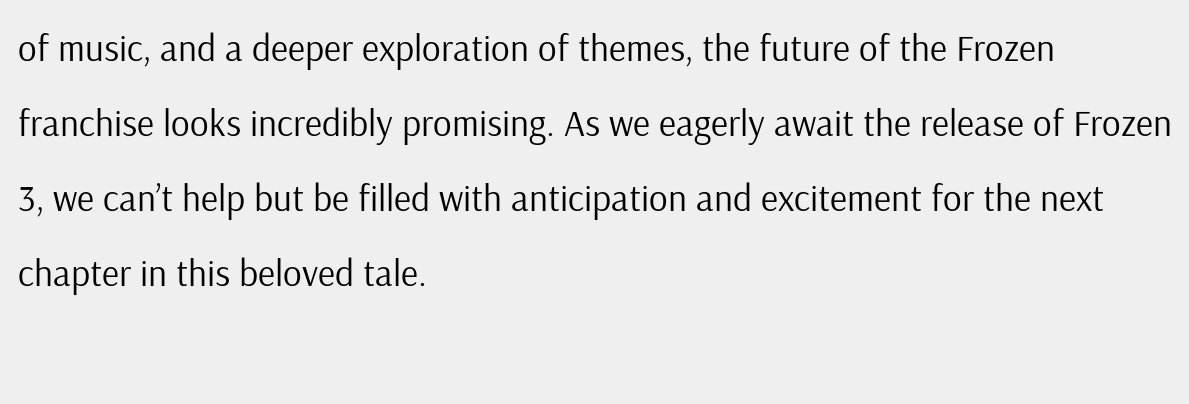of music, and a deeper exploration of themes, the future of the Frozen franchise looks incredibly promising. As we eagerly await the release of Frozen 3, we can’t help but be filled with anticipation and excitement for the next chapter in this beloved tale.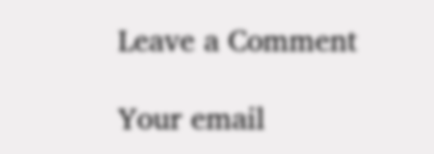Leave a Comment

Your email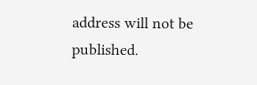address will not be published.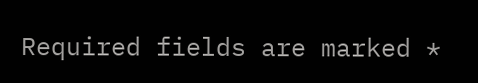Required fields are marked *